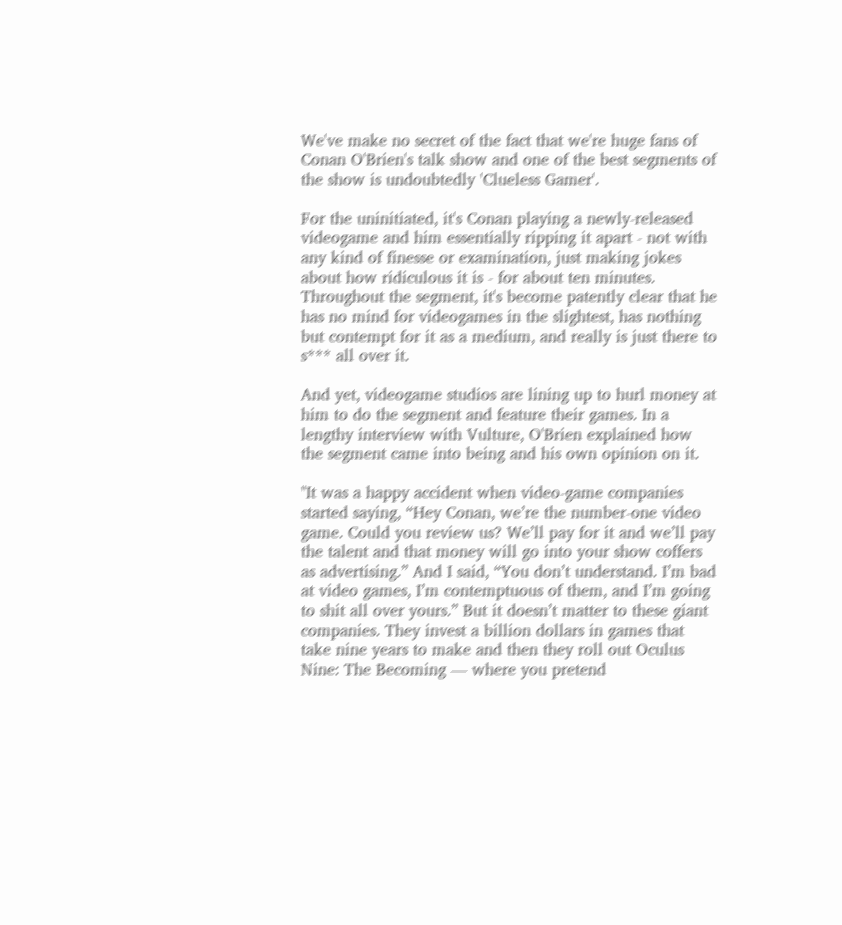We've make no secret of the fact that we're huge fans of Conan O'Brien's talk show and one of the best segments of the show is undoubtedly 'Clueless Gamer'.

For the uninitiated, it's Conan playing a newly-released videogame and him essentially ripping it apart - not with any kind of finesse or examination, just making jokes about how ridiculous it is - for about ten minutes. Throughout the segment, it's become patently clear that he has no mind for videogames in the slightest, has nothing but contempt for it as a medium, and really is just there to s*** all over it.

And yet, videogame studios are lining up to hurl money at him to do the segment and feature their games. In a lengthy interview with Vulture, O'Brien explained how the segment came into being and his own opinion on it.

"It was a happy accident when video-game companies started saying, “Hey Conan, we’re the number-one video game. Could you review us? We’ll pay for it and we’ll pay the talent and that money will go into your show coffers as advertising.” And I said, “You don’t understand. I’m bad at video games, I’m contemptuous of them, and I’m going to shit all over yours.” But it doesn’t matter to these giant companies. They invest a billion dollars in games that take nine years to make and then they roll out Oculus Nine: The Becoming — where you pretend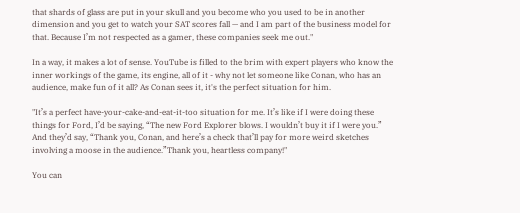that shards of glass are put in your skull and you become who you used to be in another dimension and you get to watch your SAT scores fall — and I am part of the business model for that. Because I’m not respected as a gamer, these companies seek me out."

In a way, it makes a lot of sense. YouTube is filled to the brim with expert players who know the inner workings of the game, its engine, all of it - why not let someone like Conan, who has an audience, make fun of it all? As Conan sees it, it's the perfect situation for him.

"It’s a perfect have-your-cake-and-eat-it-too situation for me. It’s like if I were doing these things for Ford, I’d be saying, “The new Ford Explorer blows. I wouldn’t buy it if I were you.” And they’d say, “Thank you, Conan, and here’s a check that’ll pay for more weird sketches involving a moose in the audience.”Thank you, heartless company!"

You can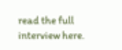read the full interview here.